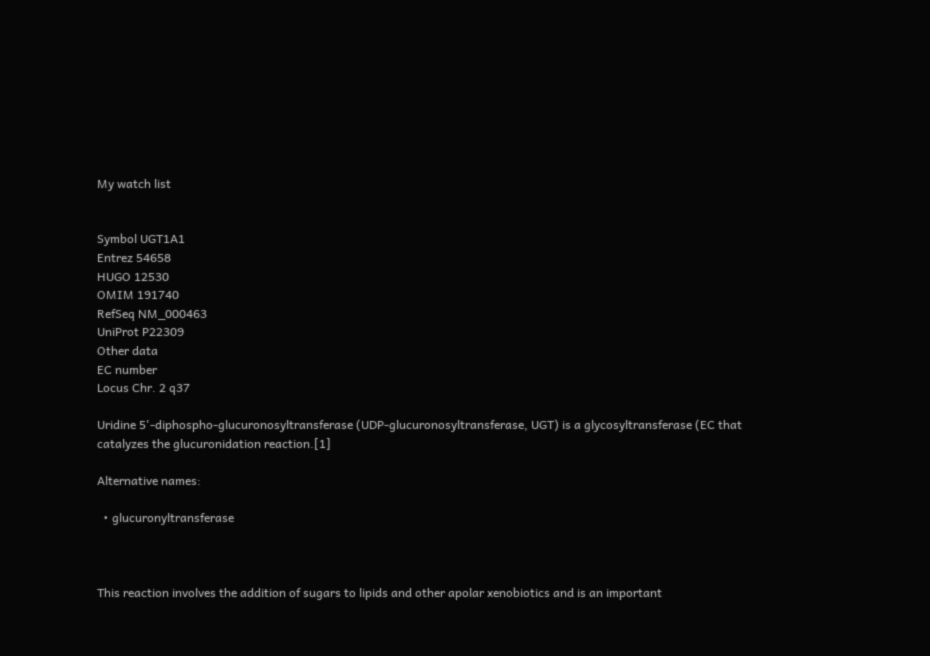My watch list


Symbol UGT1A1
Entrez 54658
HUGO 12530
OMIM 191740
RefSeq NM_000463
UniProt P22309
Other data
EC number
Locus Chr. 2 q37

Uridine 5'-diphospho-glucuronosyltransferase (UDP-glucuronosyltransferase, UGT) is a glycosyltransferase (EC that catalyzes the glucuronidation reaction.[1]

Alternative names:

  • glucuronyltransferase



This reaction involves the addition of sugars to lipids and other apolar xenobiotics and is an important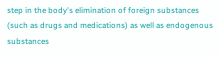step in the body's elimination of foreign substances (such as drugs and medications) as well as endogenous substances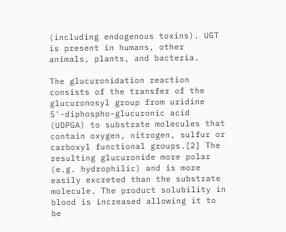(including endogenous toxins). UGT is present in humans, other animals, plants, and bacteria.

The glucuronidation reaction consists of the transfer of the glucuronosyl group from uridine 5'-diphospho-glucuronic acid (UDPGA) to substrate molecules that contain oxygen, nitrogen, sulfur or carboxyl functional groups.[2] The resulting glucuronide more polar (e.g. hydrophilic) and is more easily excreted than the substrate molecule. The product solubility in blood is increased allowing it to be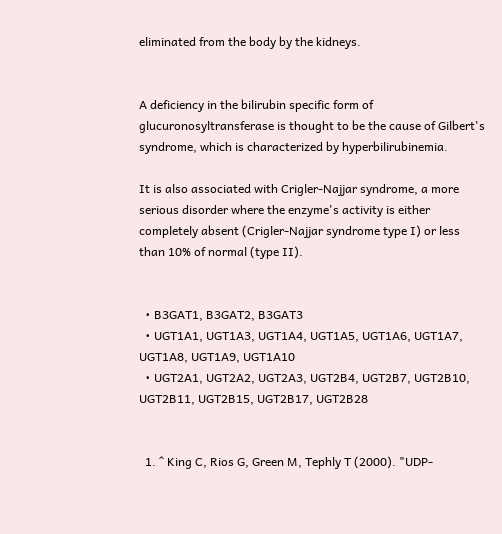eliminated from the body by the kidneys.


A deficiency in the bilirubin specific form of glucuronosyltransferase is thought to be the cause of Gilbert's syndrome, which is characterized by hyperbilirubinemia.

It is also associated with Crigler-Najjar syndrome, a more serious disorder where the enzyme's activity is either completely absent (Crigler-Najjar syndrome type I) or less than 10% of normal (type II).


  • B3GAT1, B3GAT2, B3GAT3
  • UGT1A1, UGT1A3, UGT1A4, UGT1A5, UGT1A6, UGT1A7, UGT1A8, UGT1A9, UGT1A10
  • UGT2A1, UGT2A2, UGT2A3, UGT2B4, UGT2B7, UGT2B10, UGT2B11, UGT2B15, UGT2B17, UGT2B28


  1. ^ King C, Rios G, Green M, Tephly T (2000). "UDP-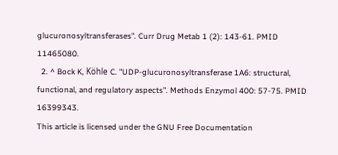glucuronosyltransferases". Curr Drug Metab 1 (2): 143-61. PMID 11465080.
  2. ^ Bock K, Köhle C. "UDP-glucuronosyltransferase 1A6: structural, functional, and regulatory aspects". Methods Enzymol 400: 57-75. PMID 16399343.
This article is licensed under the GNU Free Documentation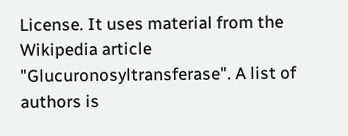License. It uses material from the Wikipedia article "Glucuronosyltransferase". A list of authors is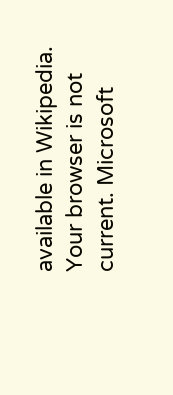available in Wikipedia.
Your browser is not current. Microsoft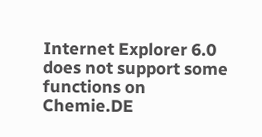Internet Explorer 6.0 does not support some functions on Chemie.DE